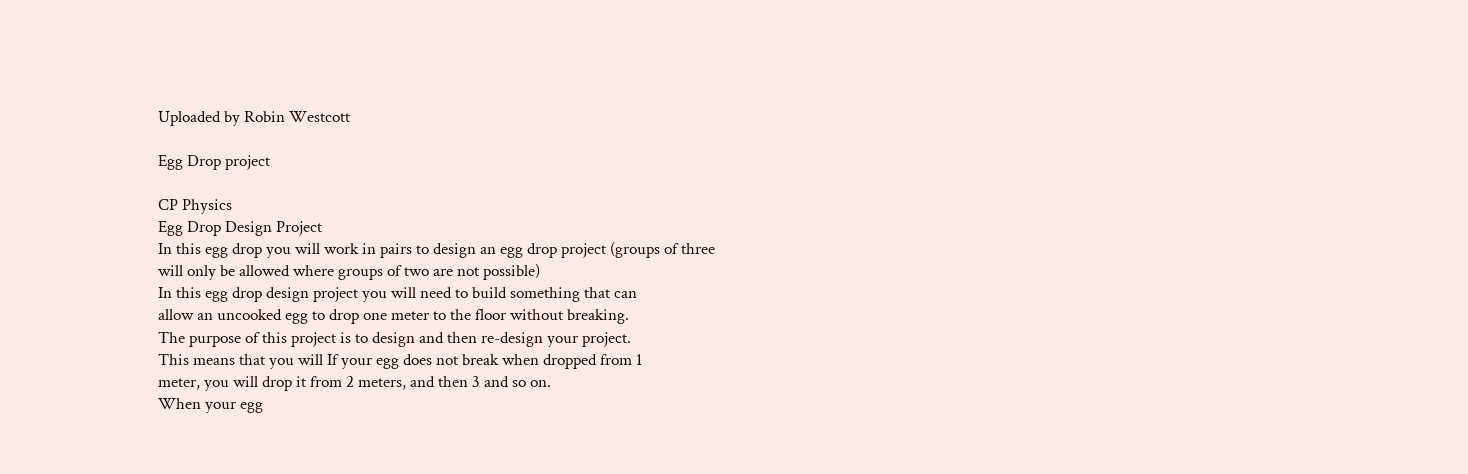Uploaded by Robin Westcott

Egg Drop project

CP Physics
Egg Drop Design Project
In this egg drop you will work in pairs to design an egg drop project (groups of three
will only be allowed where groups of two are not possible)
In this egg drop design project you will need to build something that can
allow an uncooked egg to drop one meter to the floor without breaking.
The purpose of this project is to design and then re-design your project.
This means that you will If your egg does not break when dropped from 1
meter, you will drop it from 2 meters, and then 3 and so on.
When your egg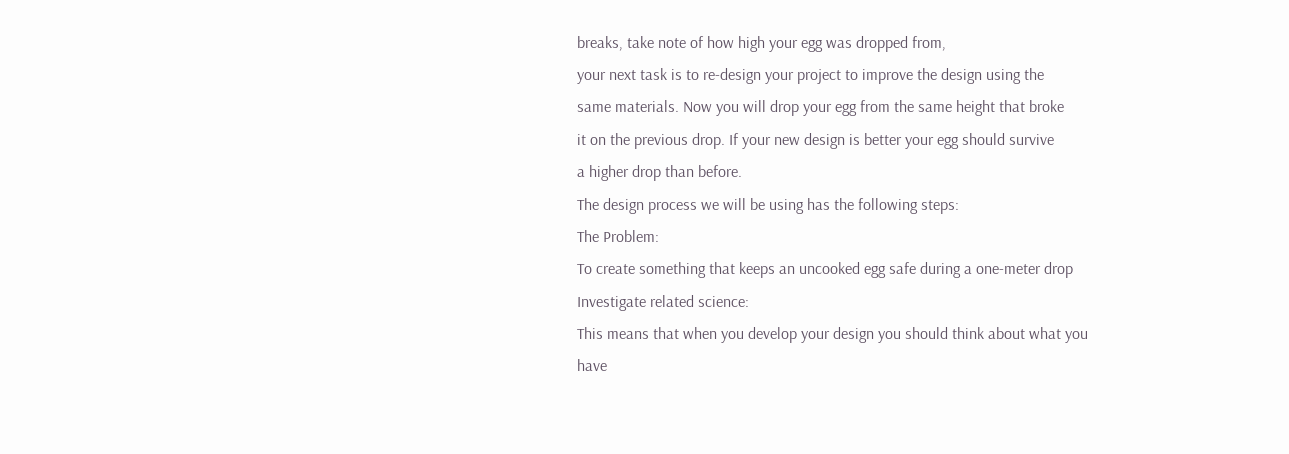breaks, take note of how high your egg was dropped from,
your next task is to re-design your project to improve the design using the
same materials. Now you will drop your egg from the same height that broke
it on the previous drop. If your new design is better your egg should survive
a higher drop than before.
The design process we will be using has the following steps:
The Problem:
To create something that keeps an uncooked egg safe during a one-meter drop
Investigate related science:
This means that when you develop your design you should think about what you
have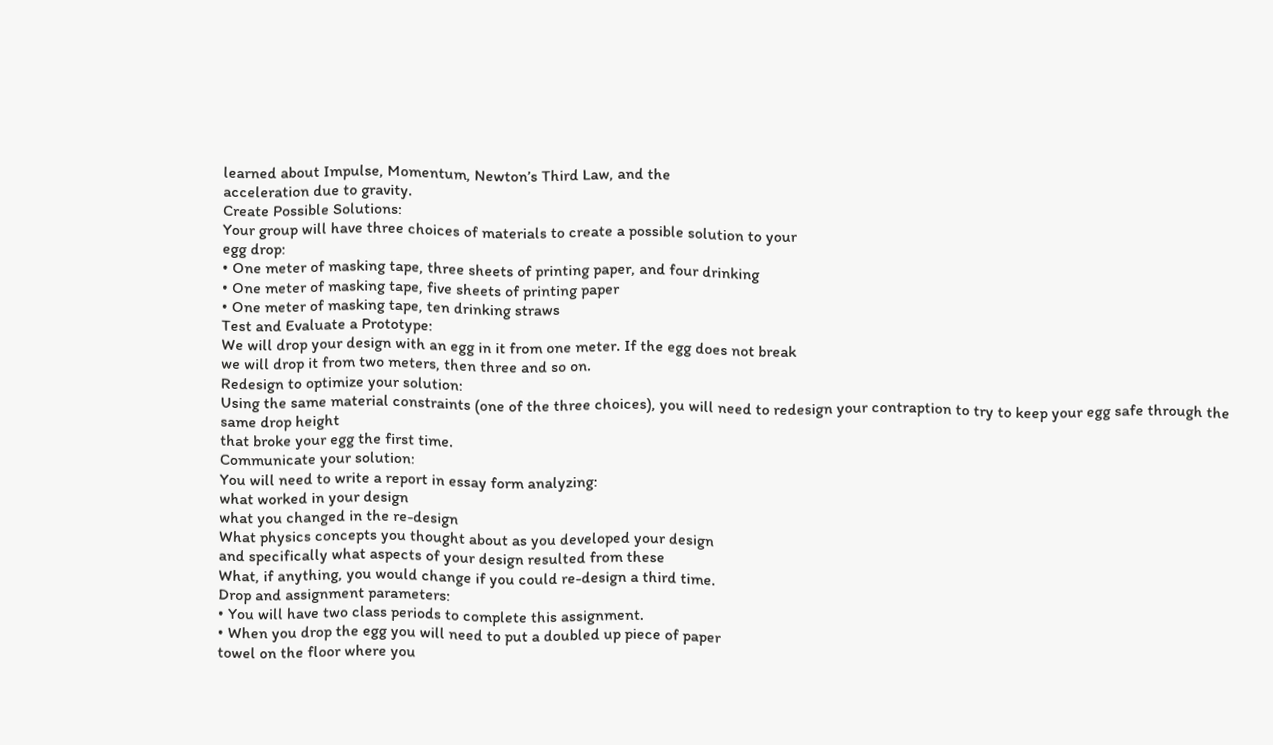learned about Impulse, Momentum, Newton’s Third Law, and the
acceleration due to gravity.
Create Possible Solutions:
Your group will have three choices of materials to create a possible solution to your
egg drop:
• One meter of masking tape, three sheets of printing paper, and four drinking
• One meter of masking tape, five sheets of printing paper
• One meter of masking tape, ten drinking straws
Test and Evaluate a Prototype:
We will drop your design with an egg in it from one meter. If the egg does not break
we will drop it from two meters, then three and so on.
Redesign to optimize your solution:
Using the same material constraints (one of the three choices), you will need to redesign your contraption to try to keep your egg safe through the same drop height
that broke your egg the first time.
Communicate your solution:
You will need to write a report in essay form analyzing:
what worked in your design
what you changed in the re-design
What physics concepts you thought about as you developed your design
and specifically what aspects of your design resulted from these
What, if anything, you would change if you could re-design a third time.
Drop and assignment parameters:
• You will have two class periods to complete this assignment.
• When you drop the egg you will need to put a doubled up piece of paper
towel on the floor where you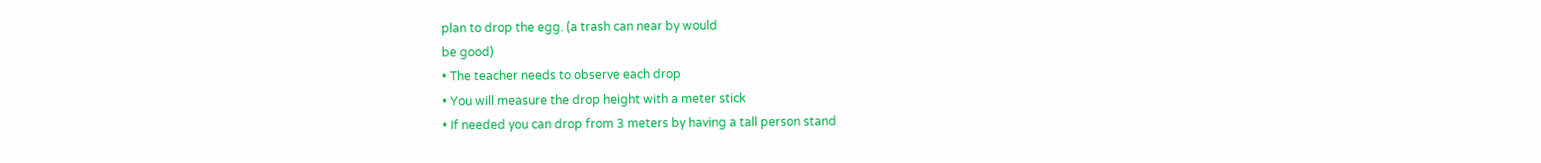plan to drop the egg. (a trash can near by would
be good)
• The teacher needs to observe each drop
• You will measure the drop height with a meter stick
• If needed you can drop from 3 meters by having a tall person stand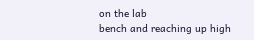on the lab
bench and reaching up high